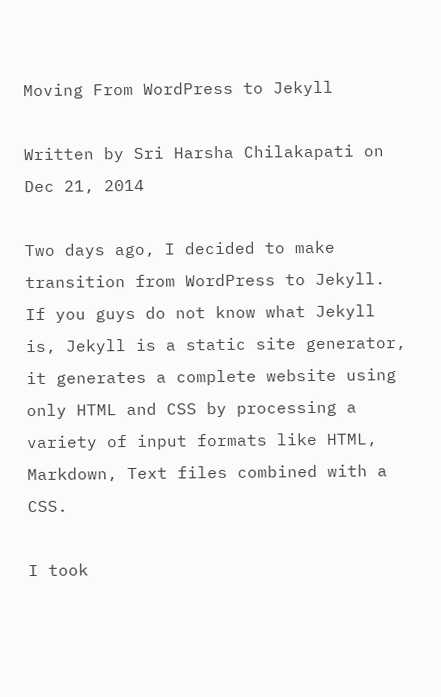Moving From WordPress to Jekyll

Written by Sri Harsha Chilakapati on Dec 21, 2014

Two days ago, I decided to make transition from WordPress to Jekyll. If you guys do not know what Jekyll is, Jekyll is a static site generator, it generates a complete website using only HTML and CSS by processing a variety of input formats like HTML, Markdown, Text files combined with a CSS.

I took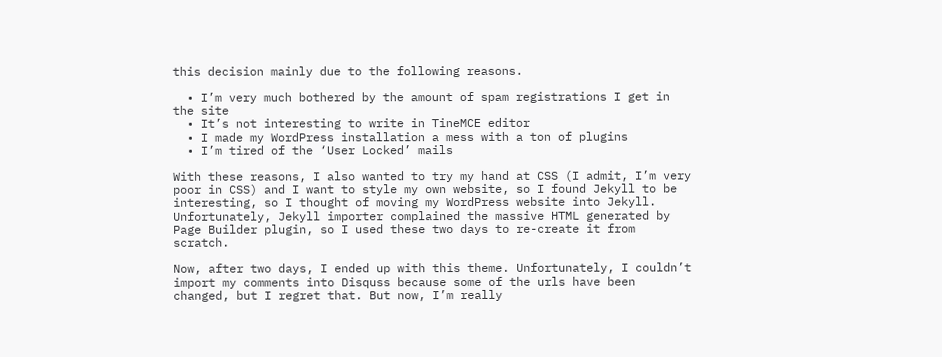this decision mainly due to the following reasons.

  • I’m very much bothered by the amount of spam registrations I get in the site
  • It’s not interesting to write in TineMCE editor
  • I made my WordPress installation a mess with a ton of plugins
  • I’m tired of the ‘User Locked’ mails

With these reasons, I also wanted to try my hand at CSS (I admit, I’m very poor in CSS) and I want to style my own website, so I found Jekyll to be interesting, so I thought of moving my WordPress website into Jekyll. Unfortunately, Jekyll importer complained the massive HTML generated by Page Builder plugin, so I used these two days to re-create it from scratch.

Now, after two days, I ended up with this theme. Unfortunately, I couldn’t import my comments into Disquss because some of the urls have been changed, but I regret that. But now, I’m really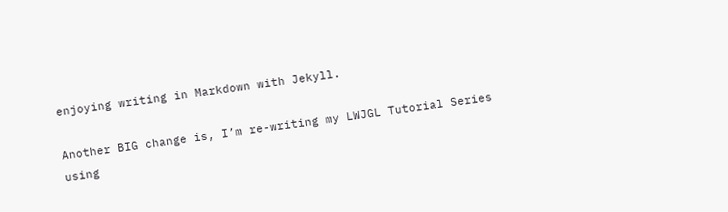enjoying writing in Markdown with Jekyll.

Another BIG change is, I’m re-writing my LWJGL Tutorial Series using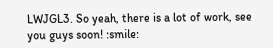LWJGL3. So yeah, there is a lot of work, see you guys soon! :smile: